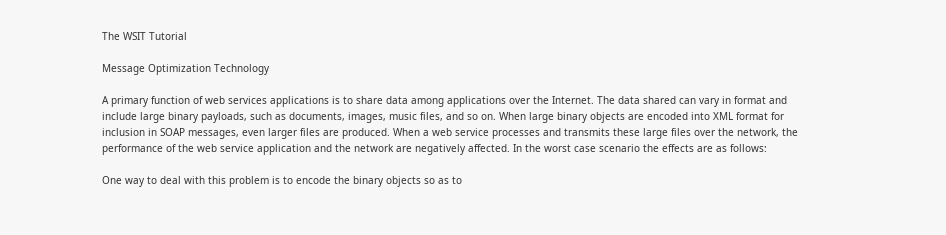The WSIT Tutorial

Message Optimization Technology

A primary function of web services applications is to share data among applications over the Internet. The data shared can vary in format and include large binary payloads, such as documents, images, music files, and so on. When large binary objects are encoded into XML format for inclusion in SOAP messages, even larger files are produced. When a web service processes and transmits these large files over the network, the performance of the web service application and the network are negatively affected. In the worst case scenario the effects are as follows:

One way to deal with this problem is to encode the binary objects so as to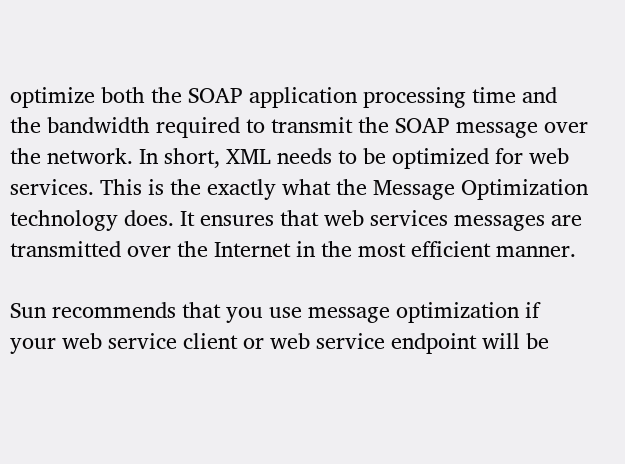optimize both the SOAP application processing time and the bandwidth required to transmit the SOAP message over the network. In short, XML needs to be optimized for web services. This is the exactly what the Message Optimization technology does. It ensures that web services messages are transmitted over the Internet in the most efficient manner.

Sun recommends that you use message optimization if your web service client or web service endpoint will be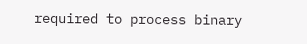required to process binary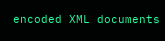encoded XML documents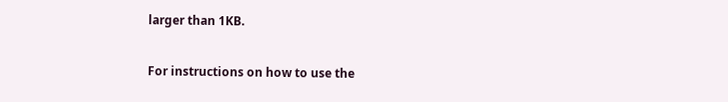larger than 1KB.

For instructions on how to use the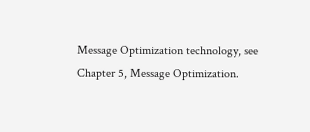Message Optimization technology, see Chapter 5, Message Optimization.